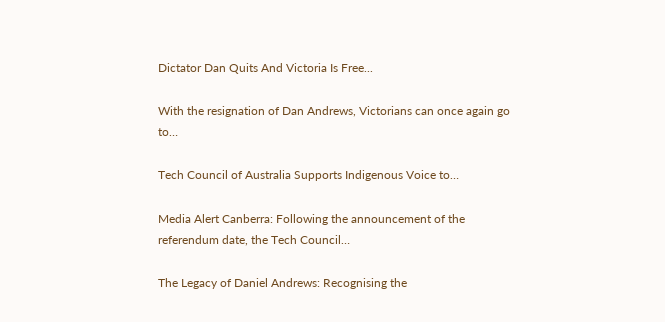Dictator Dan Quits And Victoria Is Free...

With the resignation of Dan Andrews, Victorians can once again go to…

Tech Council of Australia Supports Indigenous Voice to…

Media Alert Canberra: Following the announcement of the referendum date, the Tech Council…

The Legacy of Daniel Andrews: Recognising the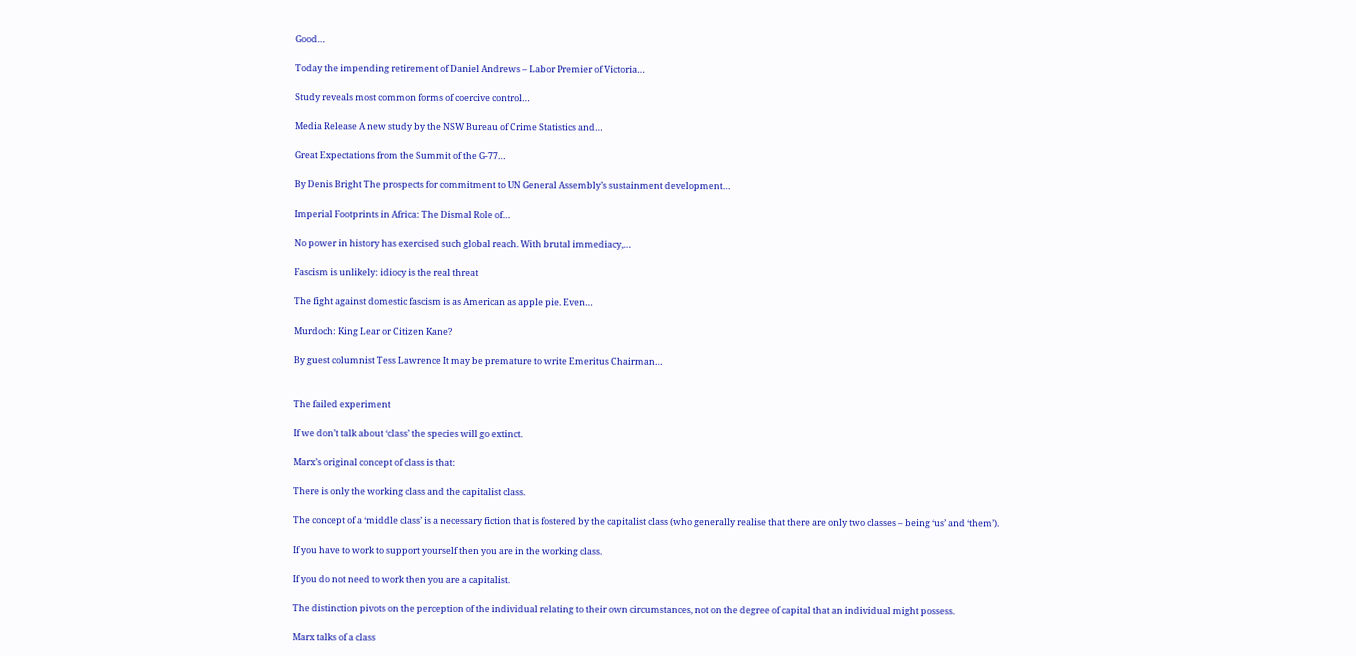Good…

Today the impending retirement of Daniel Andrews – Labor Premier of Victoria…

Study reveals most common forms of coercive control…

Media Release A new study by the NSW Bureau of Crime Statistics and…

Great Expectations from the Summit of the G-77…

By Denis Bright The prospects for commitment to UN General Assembly’s sustainment development…

Imperial Footprints in Africa: The Dismal Role of…

No power in history has exercised such global reach. With brutal immediacy,…

Fascism is unlikely: idiocy is the real threat

The fight against domestic fascism is as American as apple pie. Even…

Murdoch: King Lear or Citizen Kane?

By guest columnist Tess Lawrence It may be premature to write Emeritus Chairman…


The failed experiment

If we don’t talk about ‘class’ the species will go extinct.

Marx’s original concept of class is that:

There is only the working class and the capitalist class.

The concept of a ‘middle class’ is a necessary fiction that is fostered by the capitalist class (who generally realise that there are only two classes – being ‘us’ and ‘them’).

If you have to work to support yourself then you are in the working class.

If you do not need to work then you are a capitalist.

The distinction pivots on the perception of the individual relating to their own circumstances, not on the degree of capital that an individual might possess.

Marx talks of a class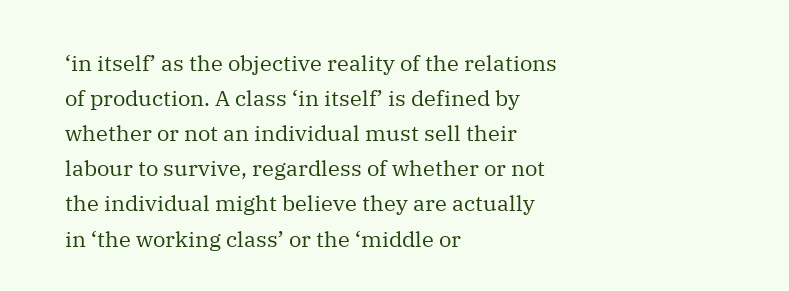‘in itself’ as the objective reality of the relations of production. A class ‘in itself’ is defined by whether or not an individual must sell their labour to survive, regardless of whether or not the individual might believe they are actually in ‘the working class’ or the ‘middle or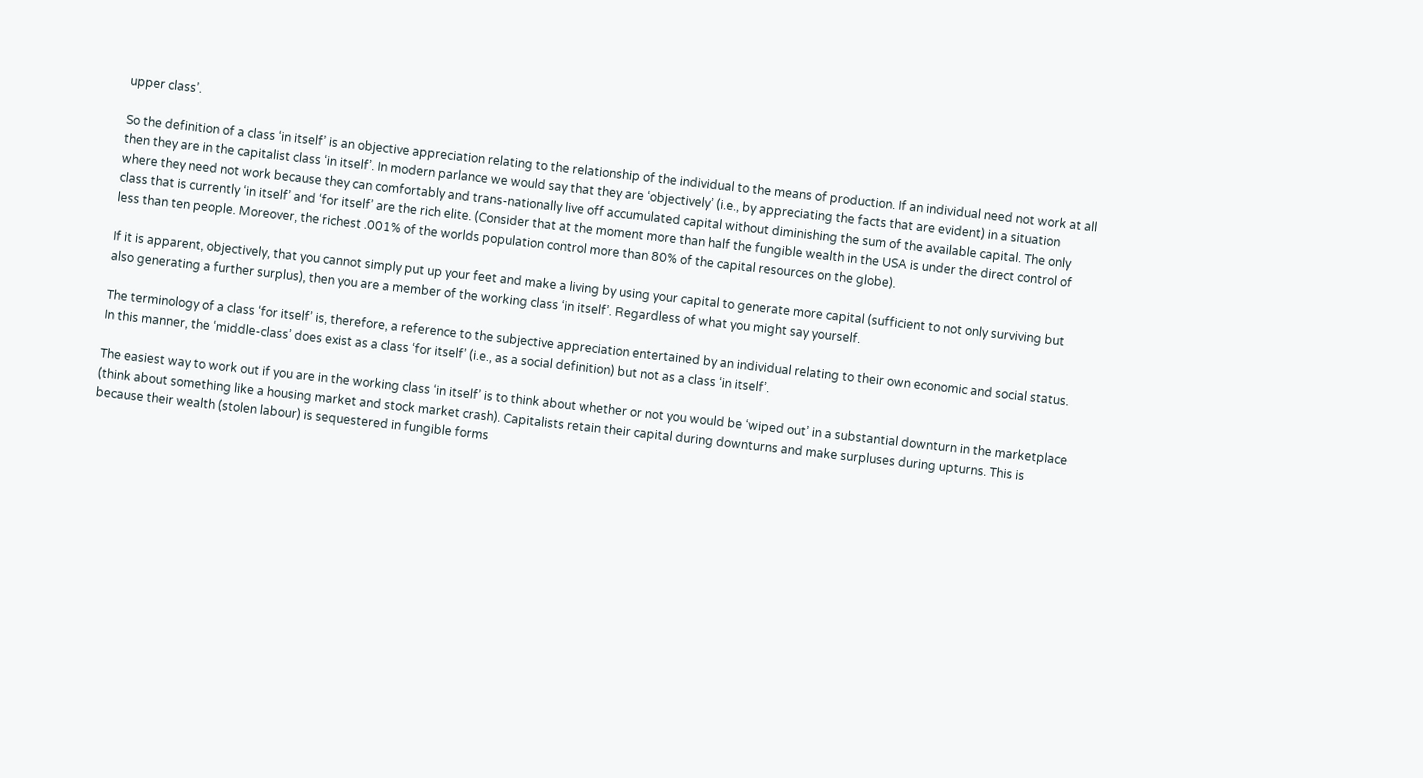upper class’.

So the definition of a class ‘in itself’ is an objective appreciation relating to the relationship of the individual to the means of production. If an individual need not work at all then they are in the capitalist class ‘in itself’. In modern parlance we would say that they are ‘objectively’ (i.e., by appreciating the facts that are evident) in a situation where they need not work because they can comfortably and trans-nationally live off accumulated capital without diminishing the sum of the available capital. The only class that is currently ‘in itself’ and ‘for itself’ are the rich elite. (Consider that at the moment more than half the fungible wealth in the USA is under the direct control of less than ten people. Moreover, the richest .001% of the worlds population control more than 80% of the capital resources on the globe).

If it is apparent, objectively, that you cannot simply put up your feet and make a living by using your capital to generate more capital (sufficient to not only surviving but also generating a further surplus), then you are a member of the working class ‘in itself’. Regardless of what you might say yourself.

The terminology of a class ‘for itself’ is, therefore, a reference to the subjective appreciation entertained by an individual relating to their own economic and social status. In this manner, the ‘middle-class’ does exist as a class ‘for itself’ (i.e., as a social definition) but not as a class ‘in itself’.

The easiest way to work out if you are in the working class ‘in itself’ is to think about whether or not you would be ‘wiped out’ in a substantial downturn in the marketplace (think about something like a housing market and stock market crash). Capitalists retain their capital during downturns and make surpluses during upturns. This is because their wealth (stolen labour) is sequestered in fungible forms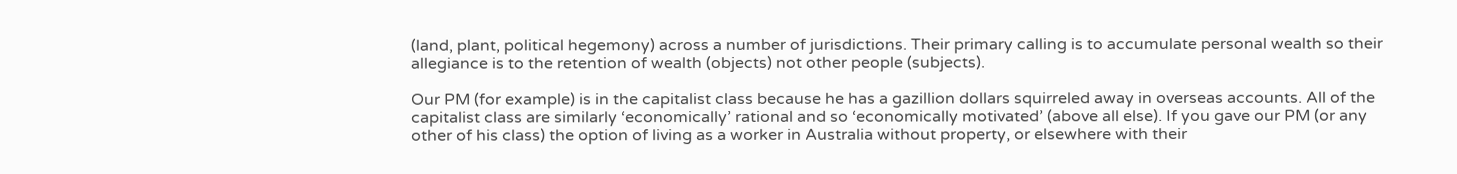(land, plant, political hegemony) across a number of jurisdictions. Their primary calling is to accumulate personal wealth so their allegiance is to the retention of wealth (objects) not other people (subjects).

Our PM (for example) is in the capitalist class because he has a gazillion dollars squirreled away in overseas accounts. All of the capitalist class are similarly ‘economically’ rational and so ‘economically motivated’ (above all else). If you gave our PM (or any other of his class) the option of living as a worker in Australia without property, or elsewhere with their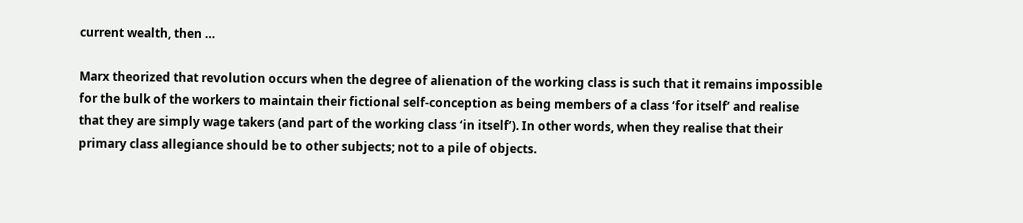current wealth, then …

Marx theorized that revolution occurs when the degree of alienation of the working class is such that it remains impossible for the bulk of the workers to maintain their fictional self-conception as being members of a class ‘for itself’ and realise that they are simply wage takers (and part of the working class ‘in itself’). In other words, when they realise that their primary class allegiance should be to other subjects; not to a pile of objects.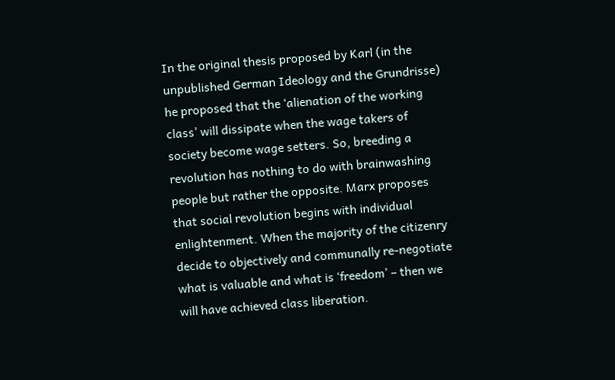In the original thesis proposed by Karl (in the unpublished German Ideology and the Grundrisse) he proposed that the ‘alienation of the working class’ will dissipate when the wage takers of society become wage setters. So, breeding a revolution has nothing to do with brainwashing people but rather the opposite. Marx proposes that social revolution begins with individual enlightenment. When the majority of the citizenry decide to objectively and communally re-negotiate what is valuable and what is ‘freedom’ – then we will have achieved class liberation.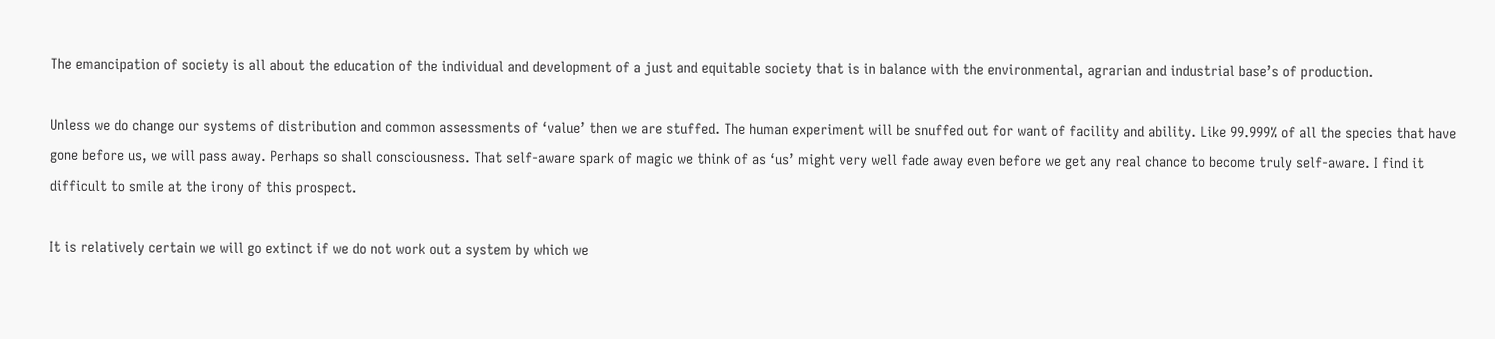The emancipation of society is all about the education of the individual and development of a just and equitable society that is in balance with the environmental, agrarian and industrial base’s of production.

Unless we do change our systems of distribution and common assessments of ‘value’ then we are stuffed. The human experiment will be snuffed out for want of facility and ability. Like 99.999% of all the species that have gone before us, we will pass away. Perhaps so shall consciousness. That self-aware spark of magic we think of as ‘us’ might very well fade away even before we get any real chance to become truly self-aware. I find it difficult to smile at the irony of this prospect.

It is relatively certain we will go extinct if we do not work out a system by which we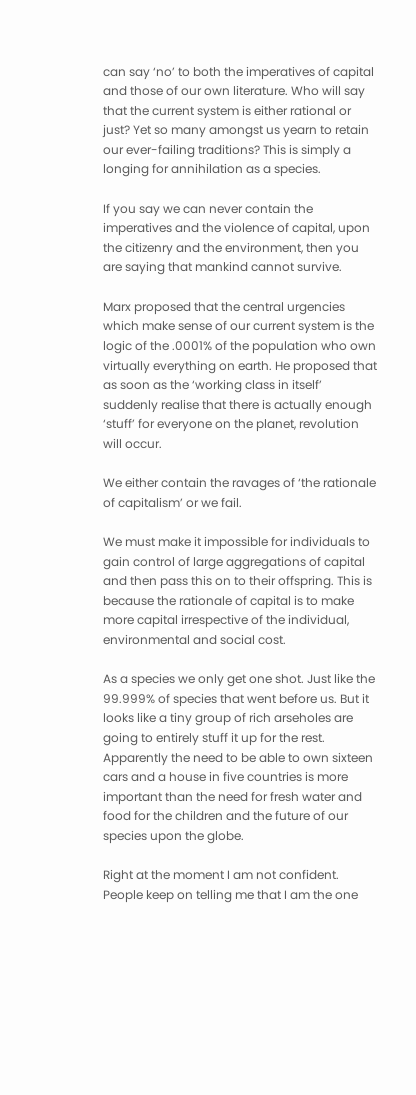can say ‘no’ to both the imperatives of capital and those of our own literature. Who will say that the current system is either rational or just? Yet so many amongst us yearn to retain our ever-failing traditions? This is simply a longing for annihilation as a species.

If you say we can never contain the imperatives and the violence of capital, upon the citizenry and the environment, then you are saying that mankind cannot survive.

Marx proposed that the central urgencies which make sense of our current system is the logic of the .0001% of the population who own virtually everything on earth. He proposed that as soon as the ‘working class in itself’ suddenly realise that there is actually enough ‘stuff’ for everyone on the planet, revolution will occur.

We either contain the ravages of ‘the rationale of capitalism’ or we fail.

We must make it impossible for individuals to gain control of large aggregations of capital and then pass this on to their offspring. This is because the rationale of capital is to make more capital irrespective of the individual, environmental and social cost.

As a species we only get one shot. Just like the 99.999% of species that went before us. But it looks like a tiny group of rich arseholes are going to entirely stuff it up for the rest. Apparently the need to be able to own sixteen cars and a house in five countries is more important than the need for fresh water and food for the children and the future of our species upon the globe.

Right at the moment I am not confident. People keep on telling me that I am the one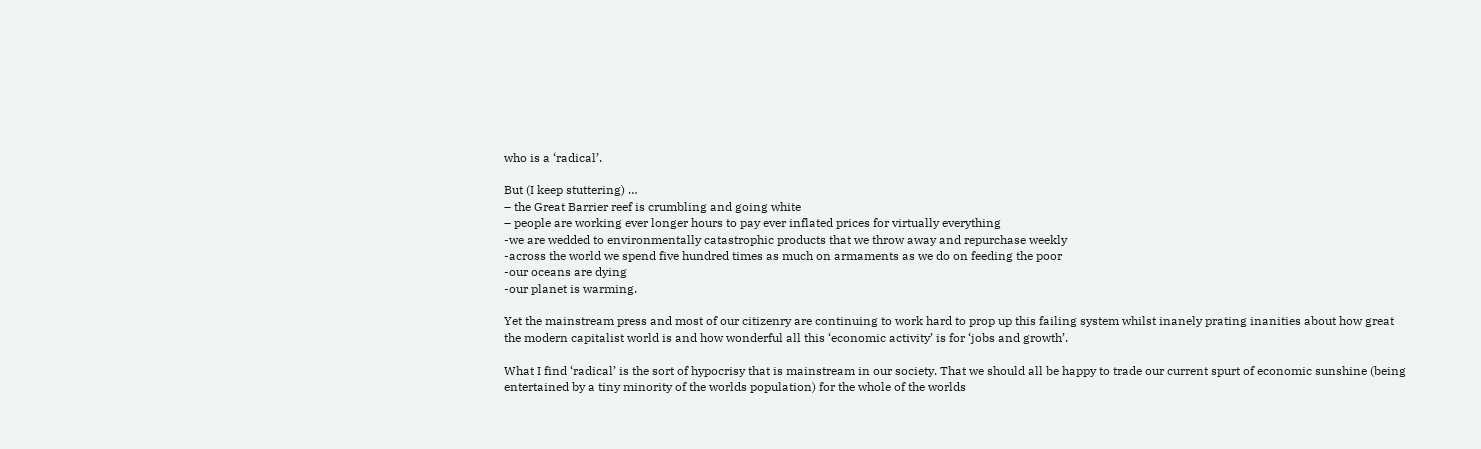who is a ‘radical’.

But (I keep stuttering) …
– the Great Barrier reef is crumbling and going white
– people are working ever longer hours to pay ever inflated prices for virtually everything
-we are wedded to environmentally catastrophic products that we throw away and repurchase weekly
-across the world we spend five hundred times as much on armaments as we do on feeding the poor
-our oceans are dying
-our planet is warming.

Yet the mainstream press and most of our citizenry are continuing to work hard to prop up this failing system whilst inanely prating inanities about how great the modern capitalist world is and how wonderful all this ‘economic activity’ is for ‘jobs and growth’.

What I find ‘radical’ is the sort of hypocrisy that is mainstream in our society. That we should all be happy to trade our current spurt of economic sunshine (being entertained by a tiny minority of the worlds population) for the whole of the worlds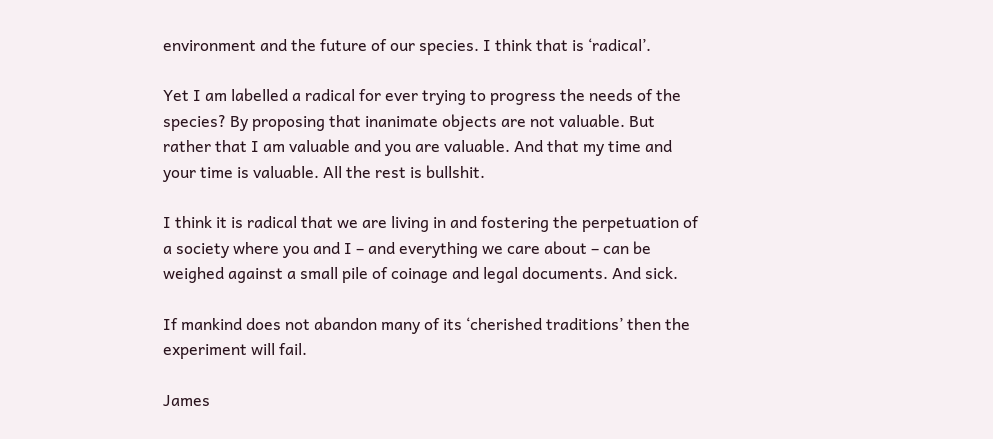environment and the future of our species. I think that is ‘radical’.

Yet I am labelled a radical for ever trying to progress the needs of the species? By proposing that inanimate objects are not valuable. But rather that I am valuable and you are valuable. And that my time and your time is valuable. All the rest is bullshit.

I think it is radical that we are living in and fostering the perpetuation of a society where you and I – and everything we care about – can be weighed against a small pile of coinage and legal documents. And sick.

If mankind does not abandon many of its ‘cherished traditions’ then the experiment will fail.

James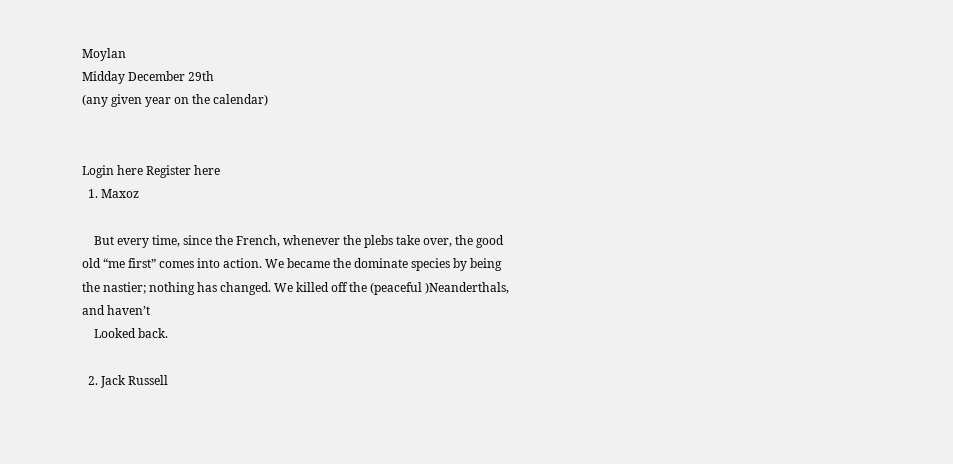Moylan
Midday December 29th
(any given year on the calendar)


Login here Register here
  1. Maxoz

    But every time, since the French, whenever the plebs take over, the good old “me first” comes into action. We became the dominate species by being the nastier; nothing has changed. We killed off the (peaceful )Neanderthals, and haven’t
    Looked back.

  2. Jack Russell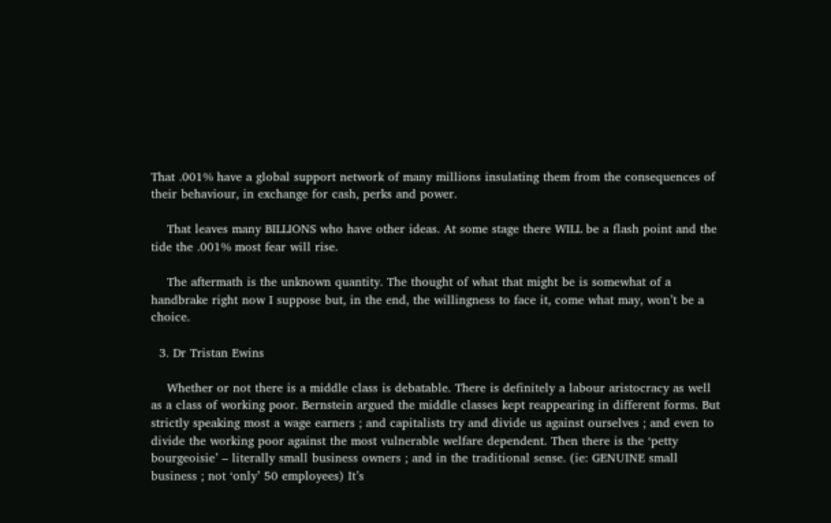That .001% have a global support network of many millions insulating them from the consequences of their behaviour, in exchange for cash, perks and power.

    That leaves many BILLIONS who have other ideas. At some stage there WILL be a flash point and the tide the .001% most fear will rise.

    The aftermath is the unknown quantity. The thought of what that might be is somewhat of a handbrake right now I suppose but, in the end, the willingness to face it, come what may, won’t be a choice.

  3. Dr Tristan Ewins

    Whether or not there is a middle class is debatable. There is definitely a labour aristocracy as well as a class of working poor. Bernstein argued the middle classes kept reappearing in different forms. But strictly speaking most a wage earners ; and capitalists try and divide us against ourselves ; and even to divide the working poor against the most vulnerable welfare dependent. Then there is the ‘petty bourgeoisie’ – literally small business owners ; and in the traditional sense. (ie: GENUINE small business ; not ‘only’ 50 employees) It’s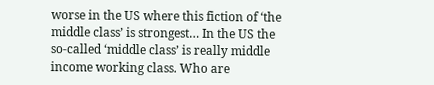worse in the US where this fiction of ‘the middle class’ is strongest… In the US the so-called ‘middle class’ is really middle income working class. Who are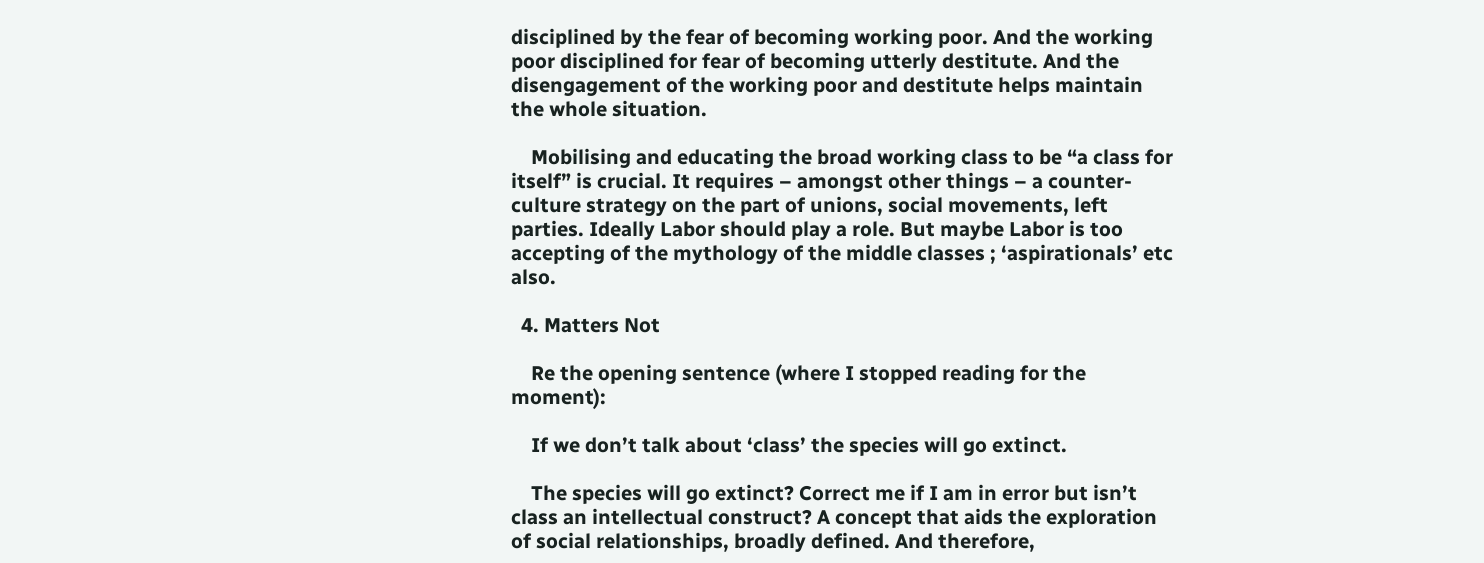disciplined by the fear of becoming working poor. And the working poor disciplined for fear of becoming utterly destitute. And the disengagement of the working poor and destitute helps maintain the whole situation.

    Mobilising and educating the broad working class to be “a class for itself” is crucial. It requires – amongst other things – a counter-culture strategy on the part of unions, social movements, left parties. Ideally Labor should play a role. But maybe Labor is too accepting of the mythology of the middle classes ; ‘aspirationals’ etc also.

  4. Matters Not

    Re the opening sentence (where I stopped reading for the moment):

    If we don’t talk about ‘class’ the species will go extinct.

    The species will go extinct? Correct me if I am in error but isn’t class an intellectual construct? A concept that aids the exploration of social relationships, broadly defined. And therefore,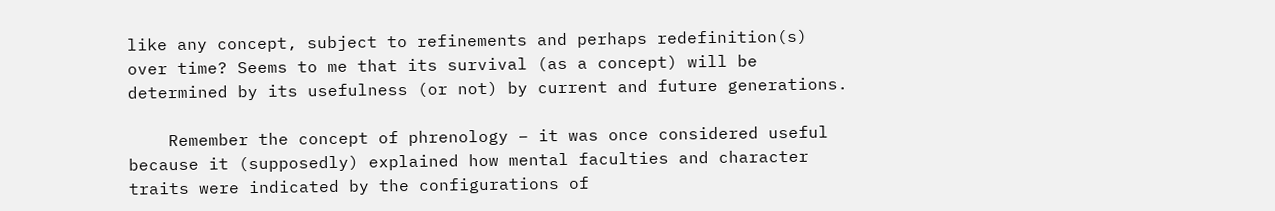like any concept, subject to refinements and perhaps redefinition(s) over time? Seems to me that its survival (as a concept) will be determined by its usefulness (or not) by current and future generations.

    Remember the concept of phrenology – it was once considered useful because it (supposedly) explained how mental faculties and character traits were indicated by the configurations of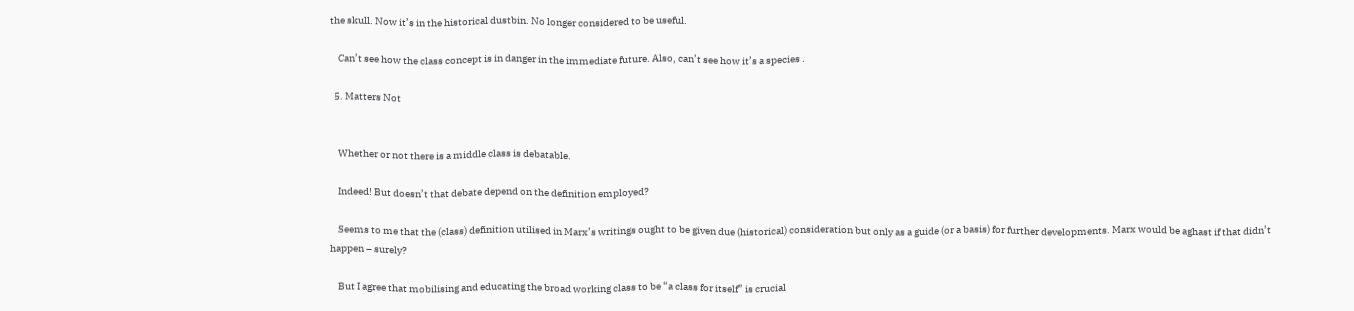the skull. Now it’s in the historical dustbin. No longer considered to be useful.

    Can’t see how the class concept is in danger in the immediate future. Also, can’t see how it’s a species .

  5. Matters Not


    Whether or not there is a middle class is debatable.

    Indeed! But doesn’t that debate depend on the definition employed?

    Seems to me that the (class) definition utilised in Marx’s writings ought to be given due (historical) consideration but only as a guide (or a basis) for further developments. Marx would be aghast if that didn’t happen – surely?

    But I agree that mobilising and educating the broad working class to be “a class for itself” is crucial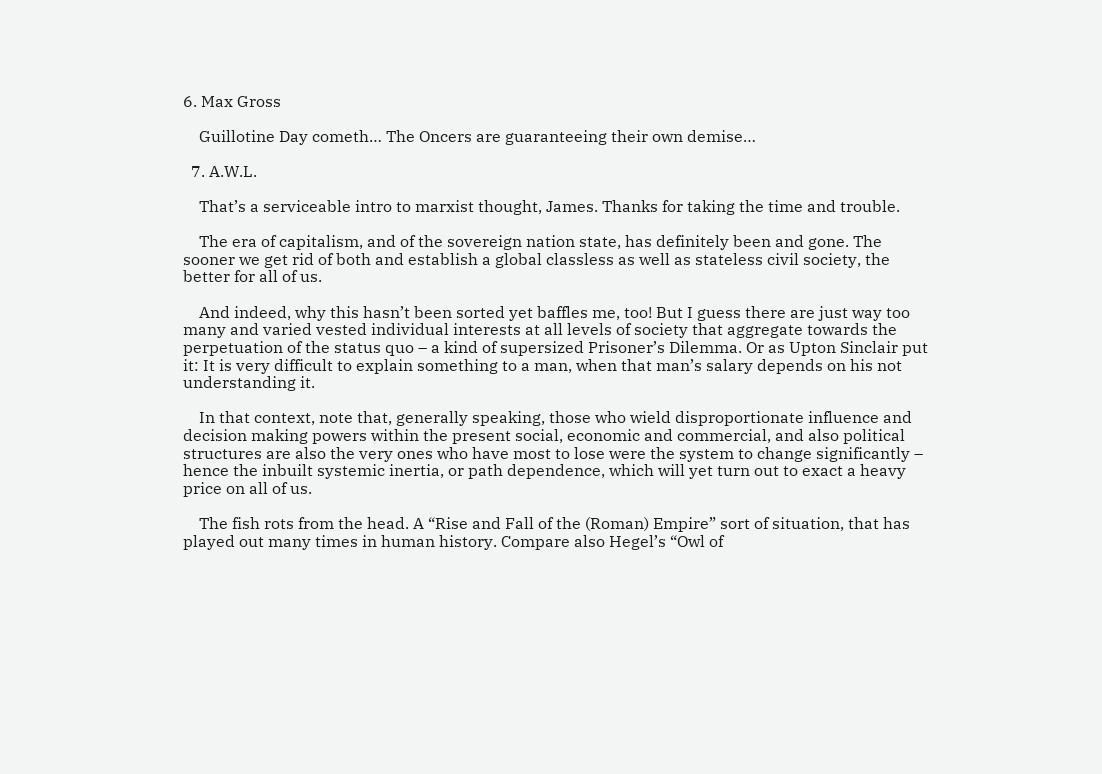6. Max Gross

    Guillotine Day cometh… The Oncers are guaranteeing their own demise…

  7. A.W.L.

    That’s a serviceable intro to marxist thought, James. Thanks for taking the time and trouble.

    The era of capitalism, and of the sovereign nation state, has definitely been and gone. The sooner we get rid of both and establish a global classless as well as stateless civil society, the better for all of us.

    And indeed, why this hasn’t been sorted yet baffles me, too! But I guess there are just way too many and varied vested individual interests at all levels of society that aggregate towards the perpetuation of the status quo – a kind of supersized Prisoner’s Dilemma. Or as Upton Sinclair put it: It is very difficult to explain something to a man, when that man’s salary depends on his not understanding it.

    In that context, note that, generally speaking, those who wield disproportionate influence and decision making powers within the present social, economic and commercial, and also political structures are also the very ones who have most to lose were the system to change significantly – hence the inbuilt systemic inertia, or path dependence, which will yet turn out to exact a heavy price on all of us.

    The fish rots from the head. A “Rise and Fall of the (Roman) Empire” sort of situation, that has played out many times in human history. Compare also Hegel’s “Owl of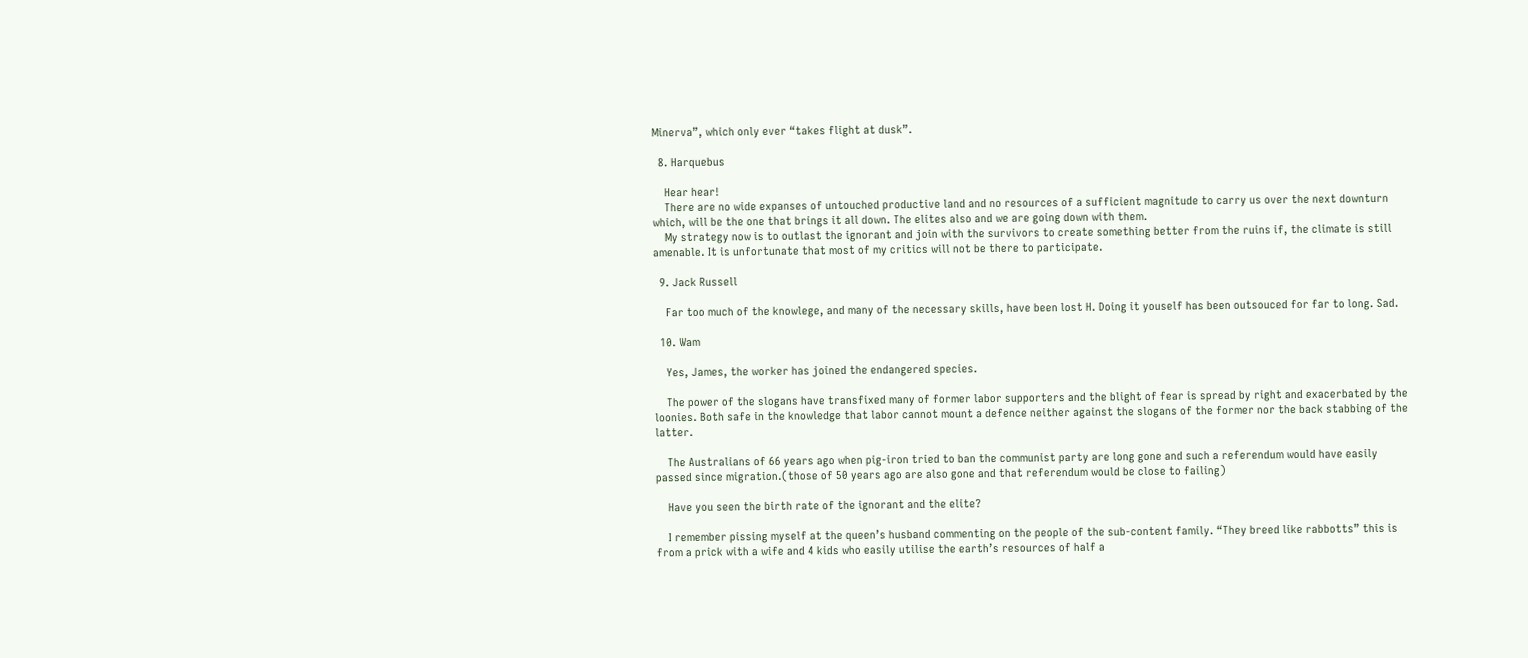Minerva”, which only ever “takes flight at dusk”.

  8. Harquebus

    Hear hear!
    There are no wide expanses of untouched productive land and no resources of a sufficient magnitude to carry us over the next downturn which, will be the one that brings it all down. The elites also and we are going down with them.
    My strategy now is to outlast the ignorant and join with the survivors to create something better from the ruins if, the climate is still amenable. It is unfortunate that most of my critics will not be there to participate.

  9. Jack Russell

    Far too much of the knowlege, and many of the necessary skills, have been lost H. Doing it youself has been outsouced for far to long. Sad.

  10. Wam

    Yes, James, the worker has joined the endangered species.

    The power of the slogans have transfixed many of former labor supporters and the blight of fear is spread by right and exacerbated by the loonies. Both safe in the knowledge that labor cannot mount a defence neither against the slogans of the former nor the back stabbing of the latter.

    The Australians of 66 years ago when pig-iron tried to ban the communist party are long gone and such a referendum would have easily passed since migration.(those of 50 years ago are also gone and that referendum would be close to failing)

    Have you seen the birth rate of the ignorant and the elite?

    I remember pissing myself at the queen’s husband commenting on the people of the sub-content family. “They breed like rabbotts” this is from a prick with a wife and 4 kids who easily utilise the earth’s resources of half a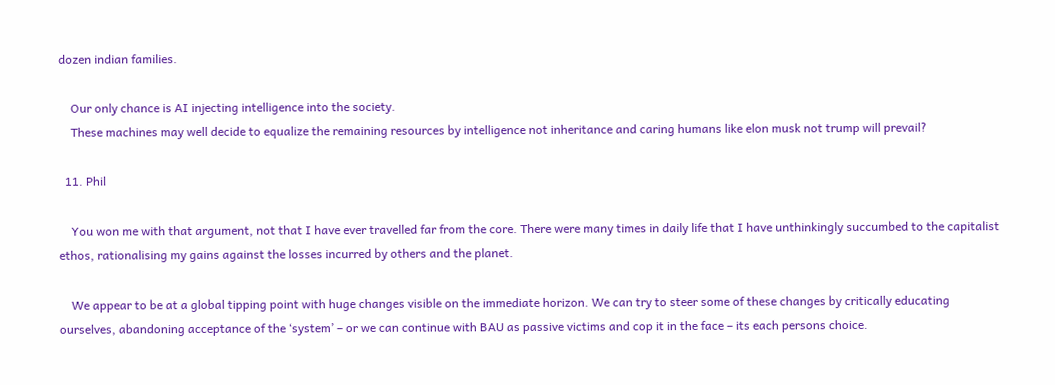dozen indian families.

    Our only chance is AI injecting intelligence into the society.
    These machines may well decide to equalize the remaining resources by intelligence not inheritance and caring humans like elon musk not trump will prevail?

  11. Phil

    You won me with that argument, not that I have ever travelled far from the core. There were many times in daily life that I have unthinkingly succumbed to the capitalist ethos, rationalising my gains against the losses incurred by others and the planet.

    We appear to be at a global tipping point with huge changes visible on the immediate horizon. We can try to steer some of these changes by critically educating ourselves, abandoning acceptance of the ‘system’ – or we can continue with BAU as passive victims and cop it in the face – its each persons choice.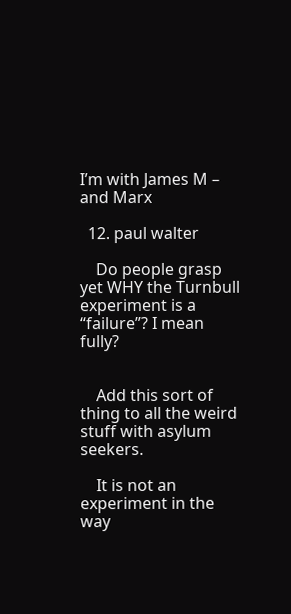I’m with James M – and Marx

  12. paul walter

    Do people grasp yet WHY the Turnbull experiment is a “failure”? I mean fully?


    Add this sort of thing to all the weird stuff with asylum seekers.

    It is not an experiment in the way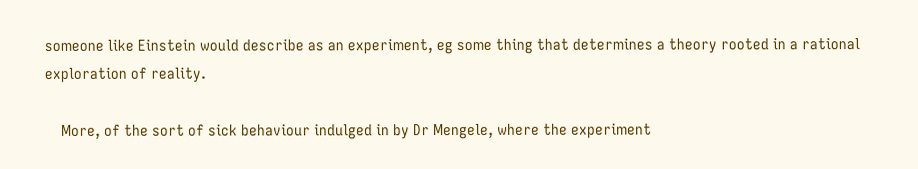someone like Einstein would describe as an experiment, eg some thing that determines a theory rooted in a rational exploration of reality.

    More, of the sort of sick behaviour indulged in by Dr Mengele, where the experiment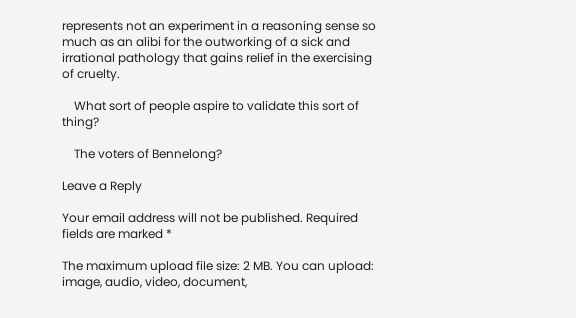represents not an experiment in a reasoning sense so much as an alibi for the outworking of a sick and irrational pathology that gains relief in the exercising of cruelty.

    What sort of people aspire to validate this sort of thing?

    The voters of Bennelong?

Leave a Reply

Your email address will not be published. Required fields are marked *

The maximum upload file size: 2 MB. You can upload: image, audio, video, document,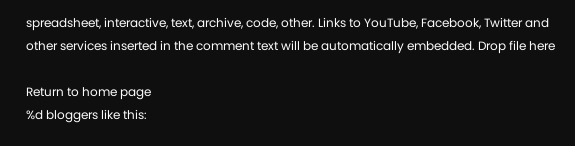spreadsheet, interactive, text, archive, code, other. Links to YouTube, Facebook, Twitter and other services inserted in the comment text will be automatically embedded. Drop file here

Return to home page
%d bloggers like this: